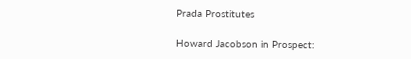Prada Prostitutes

Howard Jacobson in Prospect: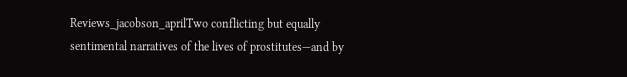Reviews_jacobson_aprilTwo conflicting but equally sentimental narratives of the lives of prostitutes—and by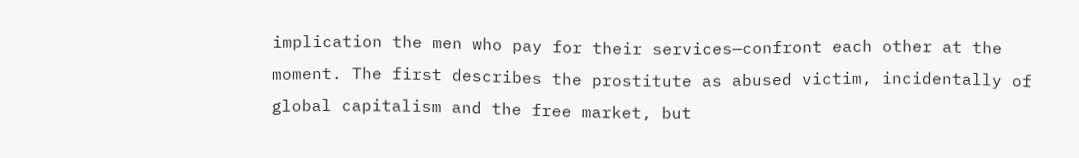implication the men who pay for their services—confront each other at the moment. The first describes the prostitute as abused victim, incidentally of global capitalism and the free market, but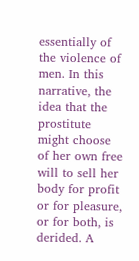essentially of the violence of men. In this narrative, the idea that the prostitute might choose of her own free will to sell her body for profit or for pleasure, or for both, is derided. A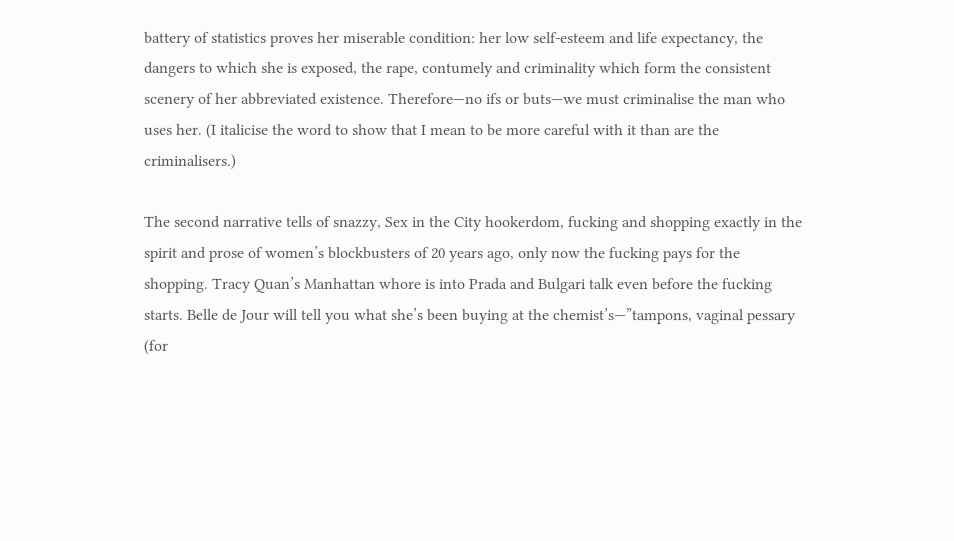battery of statistics proves her miserable condition: her low self-esteem and life expectancy, the dangers to which she is exposed, the rape, contumely and criminality which form the consistent scenery of her abbreviated existence. Therefore—no ifs or buts—we must criminalise the man who uses her. (I italicise the word to show that I mean to be more careful with it than are the criminalisers.)

The second narrative tells of snazzy, Sex in the City hookerdom, fucking and shopping exactly in the spirit and prose of women’s blockbusters of 20 years ago, only now the fucking pays for the shopping. Tracy Quan’s Manhattan whore is into Prada and Bulgari talk even before the fucking starts. Belle de Jour will tell you what she’s been buying at the chemist’s—”tampons, vaginal pessary (for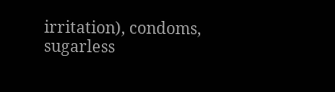irritation), condoms, sugarless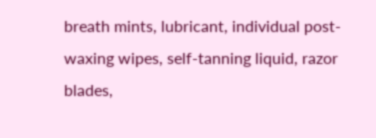breath mints, lubricant, individual post-waxing wipes, self-tanning liquid, razor blades,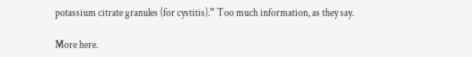potassium citrate granules (for cystitis).” Too much information, as they say.

More here.